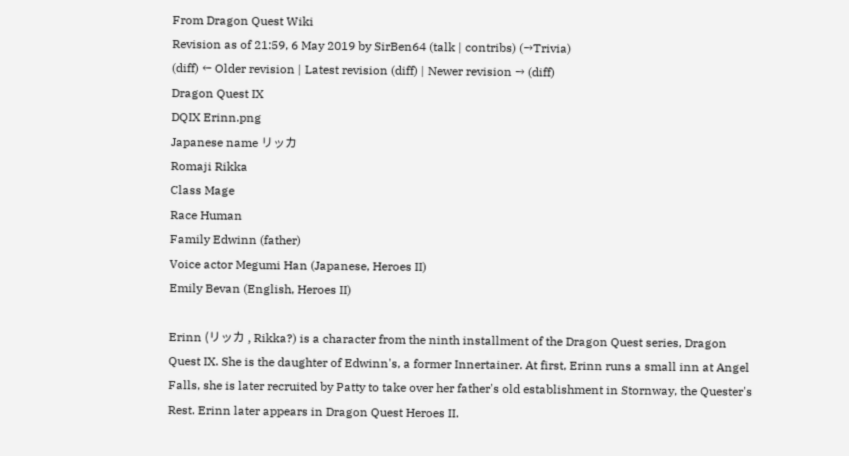From Dragon Quest Wiki
Revision as of 21:59, 6 May 2019 by SirBen64 (talk | contribs) (→Trivia)
(diff) ← Older revision | Latest revision (diff) | Newer revision → (diff)
Dragon Quest IX
DQIX Erinn.png
Japanese name リッカ
Romaji Rikka
Class Mage
Race Human
Family Edwinn (father)
Voice actor Megumi Han (Japanese, Heroes II)
Emily Bevan (English, Heroes II)

Erinn (リッカ , Rikka?) is a character from the ninth installment of the Dragon Quest series, Dragon Quest IX. She is the daughter of Edwinn's, a former Innertainer. At first, Erinn runs a small inn at Angel Falls, she is later recruited by Patty to take over her father's old establishment in Stornway, the Quester's Rest. Erinn later appears in Dragon Quest Heroes II.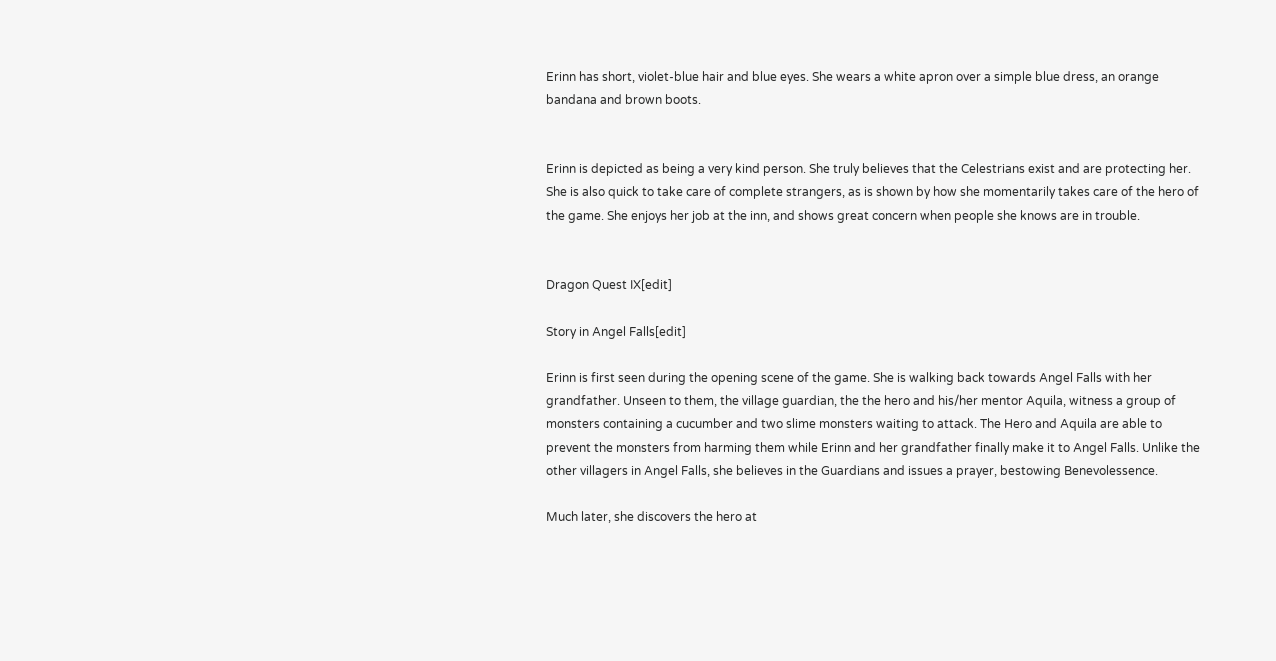Erinn has short, violet-blue hair and blue eyes. She wears a white apron over a simple blue dress, an orange bandana and brown boots.


Erinn is depicted as being a very kind person. She truly believes that the Celestrians exist and are protecting her. She is also quick to take care of complete strangers, as is shown by how she momentarily takes care of the hero of the game. She enjoys her job at the inn, and shows great concern when people she knows are in trouble.


Dragon Quest IX[edit]

Story in Angel Falls[edit]

Erinn is first seen during the opening scene of the game. She is walking back towards Angel Falls with her grandfather. Unseen to them, the village guardian, the the hero and his/her mentor Aquila, witness a group of monsters containing a cucumber and two slime monsters waiting to attack. The Hero and Aquila are able to prevent the monsters from harming them while Erinn and her grandfather finally make it to Angel Falls. Unlike the other villagers in Angel Falls, she believes in the Guardians and issues a prayer, bestowing Benevolessence.

Much later, she discovers the hero at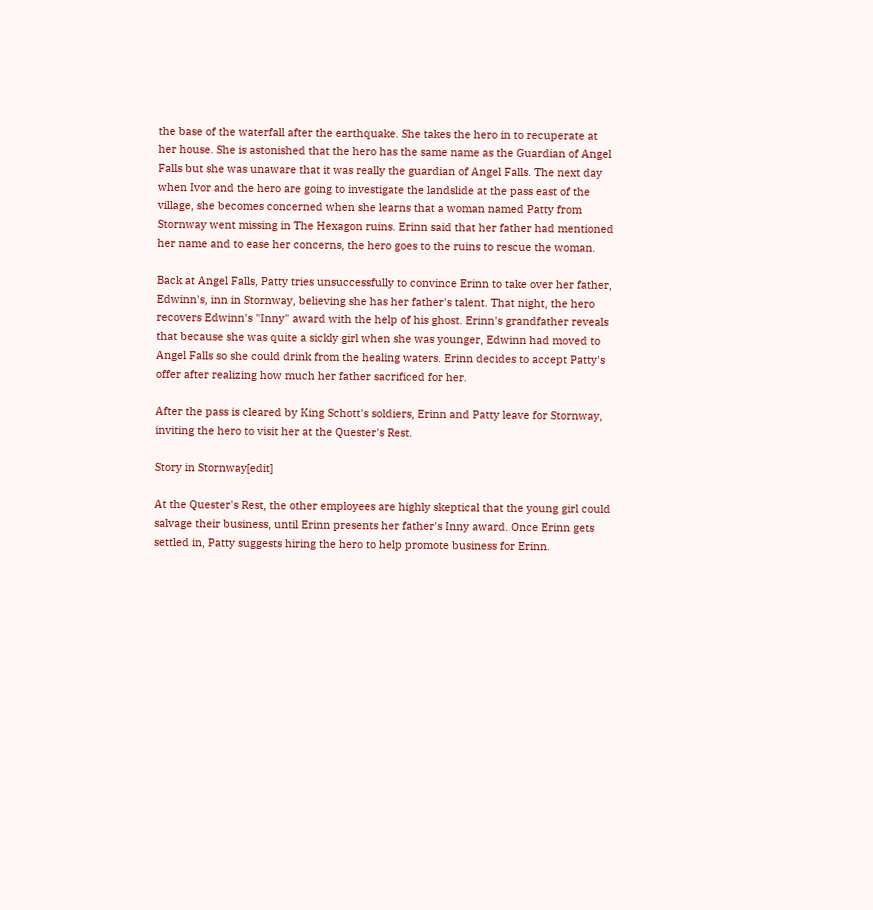the base of the waterfall after the earthquake. She takes the hero in to recuperate at her house. She is astonished that the hero has the same name as the Guardian of Angel Falls but she was unaware that it was really the guardian of Angel Falls. The next day when Ivor and the hero are going to investigate the landslide at the pass east of the village, she becomes concerned when she learns that a woman named Patty from Stornway went missing in The Hexagon ruins. Erinn said that her father had mentioned her name and to ease her concerns, the hero goes to the ruins to rescue the woman.

Back at Angel Falls, Patty tries unsuccessfully to convince Erinn to take over her father, Edwinn's, inn in Stornway, believing she has her father's talent. That night, the hero recovers Edwinn's "Inny" award with the help of his ghost. Erinn's grandfather reveals that because she was quite a sickly girl when she was younger, Edwinn had moved to Angel Falls so she could drink from the healing waters. Erinn decides to accept Patty's offer after realizing how much her father sacrificed for her.

After the pass is cleared by King Schott's soldiers, Erinn and Patty leave for Stornway, inviting the hero to visit her at the Quester's Rest.

Story in Stornway[edit]

At the Quester's Rest, the other employees are highly skeptical that the young girl could salvage their business, until Erinn presents her father's Inny award. Once Erinn gets settled in, Patty suggests hiring the hero to help promote business for Erinn.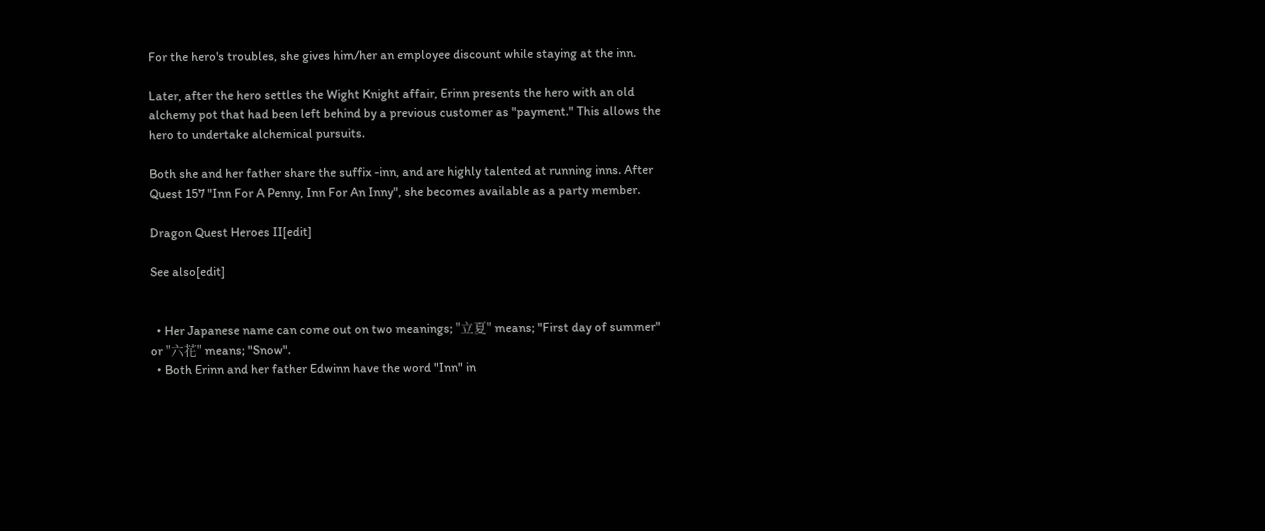For the hero's troubles, she gives him/her an employee discount while staying at the inn.

Later, after the hero settles the Wight Knight affair, Erinn presents the hero with an old alchemy pot that had been left behind by a previous customer as "payment." This allows the hero to undertake alchemical pursuits.

Both she and her father share the suffix -inn, and are highly talented at running inns. After Quest 157 "Inn For A Penny, Inn For An Inny", she becomes available as a party member.

Dragon Quest Heroes II[edit]

See also[edit]


  • Her Japanese name can come out on two meanings; "立夏" means; "First day of summer" or "六花" means; "Snow".
  • Both Erinn and her father Edwinn have the word "Inn" in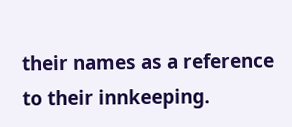their names as a reference to their innkeeping.